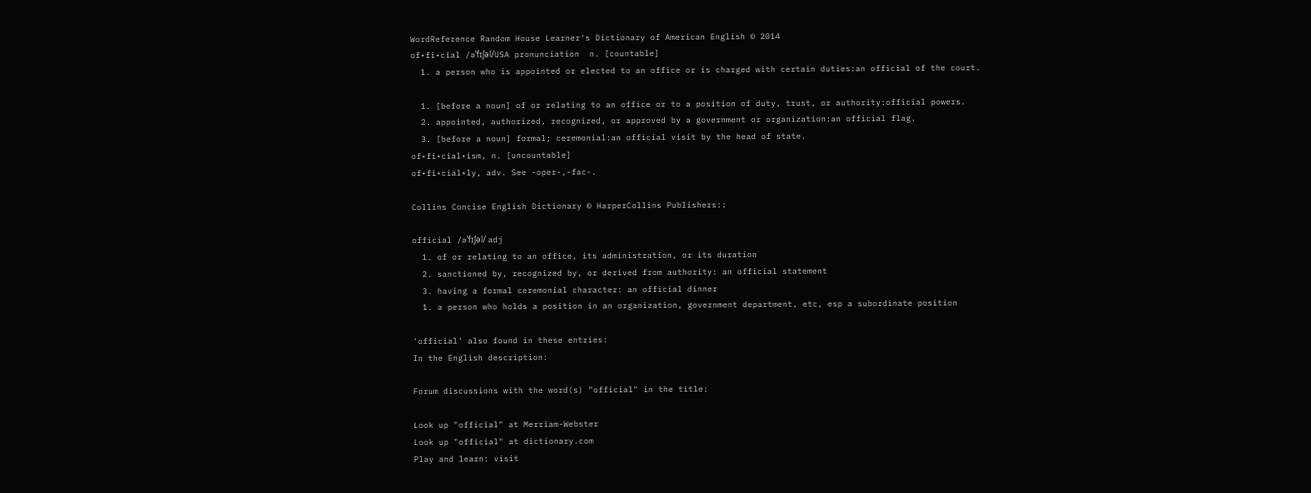WordReference Random House Learner's Dictionary of American English © 2014
of•fi•cial /əˈfɪʃəl/USA pronunciation  n. [countable]
  1. a person who is appointed or elected to an office or is charged with certain duties:an official of the court.

  1. [before a noun] of or relating to an office or to a position of duty, trust, or authority:official powers.
  2. appointed, authorized, recognized, or approved by a government or organization:an official flag.
  3. [before a noun] formal; ceremonial:an official visit by the head of state.
of•fi•cial•ism, n. [uncountable]
of•fi•cial•ly, adv. See -oper-,-fac-.

Collins Concise English Dictionary © HarperCollins Publishers::

official /əˈfɪʃəl/ adj
  1. of or relating to an office, its administration, or its duration
  2. sanctioned by, recognized by, or derived from authority: an official statement
  3. having a formal ceremonial character: an official dinner
  1. a person who holds a position in an organization, government department, etc, esp a subordinate position

'official' also found in these entries:
In the English description:

Forum discussions with the word(s) "official" in the title:

Look up "official" at Merriam-Webster
Look up "official" at dictionary.com
Play and learn: visit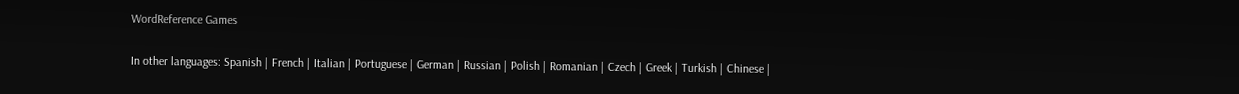WordReference Games

In other languages: Spanish | French | Italian | Portuguese | German | Russian | Polish | Romanian | Czech | Greek | Turkish | Chinese |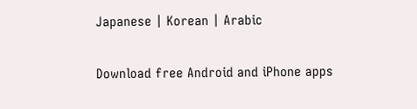Japanese | Korean | Arabic

Download free Android and iPhone apps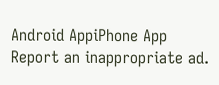Android AppiPhone App
Report an inappropriate ad.